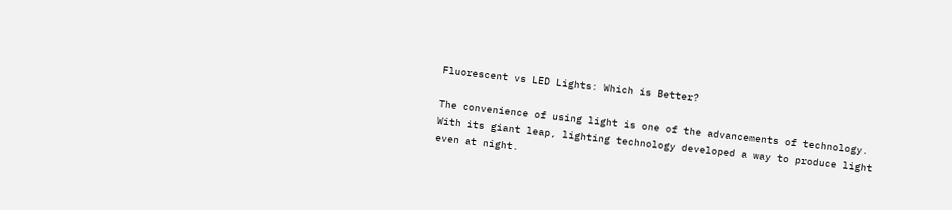Fluorescent vs LED Lights: Which is Better?

The convenience of using light is one of the advancements of technology. With its giant leap, lighting technology developed a way to produce light even at night.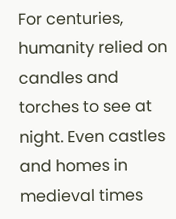For centuries, humanity relied on candles and torches to see at night. Even castles and homes in medieval times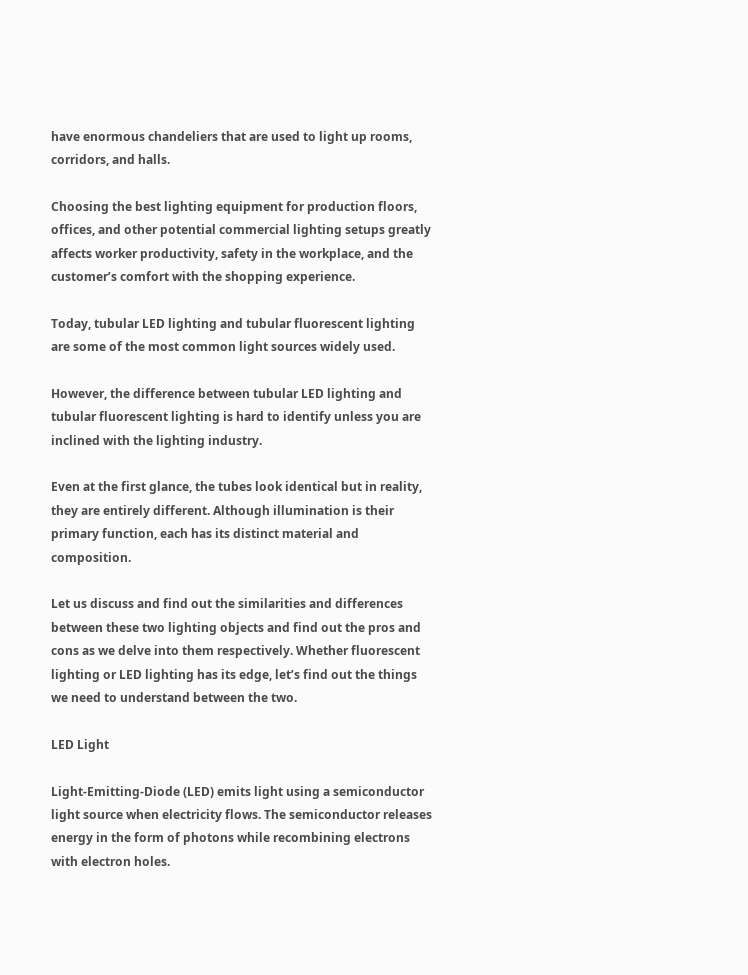have enormous chandeliers that are used to light up rooms, corridors, and halls.

Choosing the best lighting equipment for production floors, offices, and other potential commercial lighting setups greatly affects worker productivity, safety in the workplace, and the customer’s comfort with the shopping experience.

Today, tubular LED lighting and tubular fluorescent lighting are some of the most common light sources widely used.

However, the difference between tubular LED lighting and tubular fluorescent lighting is hard to identify unless you are inclined with the lighting industry.

Even at the first glance, the tubes look identical but in reality, they are entirely different. Although illumination is their primary function, each has its distinct material and composition.

Let us discuss and find out the similarities and differences between these two lighting objects and find out the pros and cons as we delve into them respectively. Whether fluorescent lighting or LED lighting has its edge, let’s find out the things we need to understand between the two.

LED Light

Light-Emitting-Diode (LED) emits light using a semiconductor light source when electricity flows. The semiconductor releases energy in the form of photons while recombining electrons with electron holes.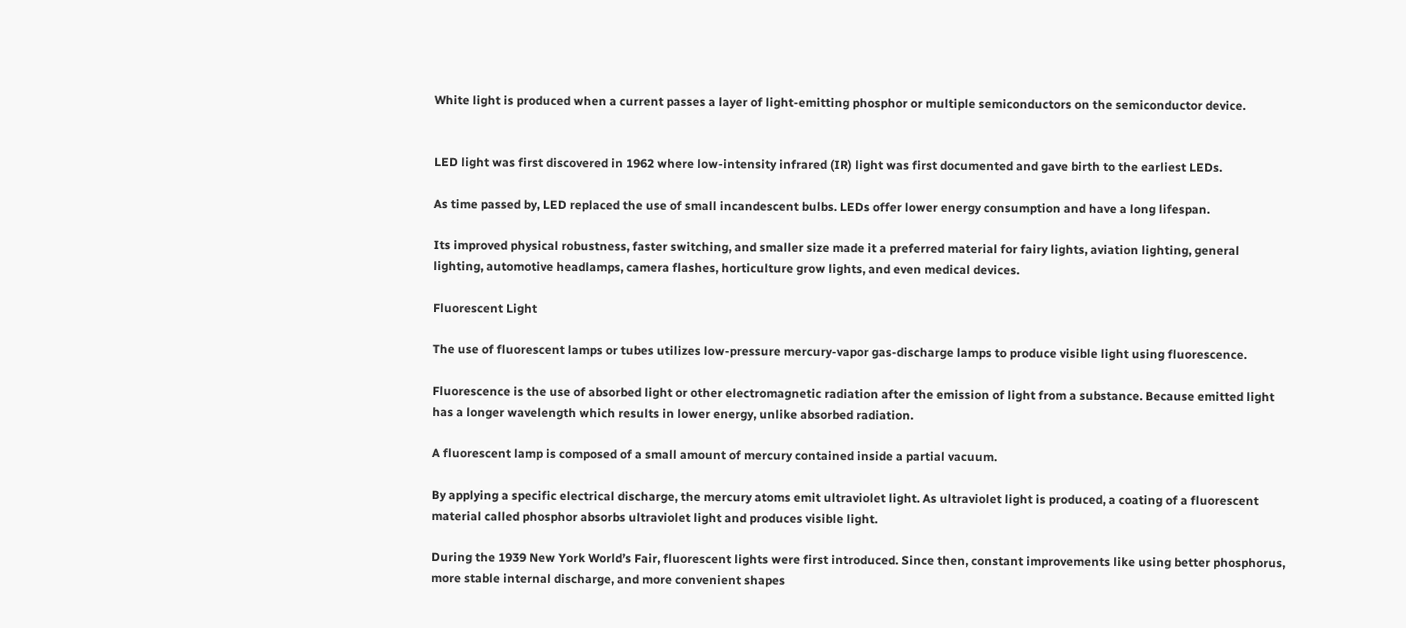White light is produced when a current passes a layer of light-emitting phosphor or multiple semiconductors on the semiconductor device.


LED light was first discovered in 1962 where low-intensity infrared (IR) light was first documented and gave birth to the earliest LEDs.

As time passed by, LED replaced the use of small incandescent bulbs. LEDs offer lower energy consumption and have a long lifespan.

Its improved physical robustness, faster switching, and smaller size made it a preferred material for fairy lights, aviation lighting, general lighting, automotive headlamps, camera flashes, horticulture grow lights, and even medical devices.

Fluorescent Light

The use of fluorescent lamps or tubes utilizes low-pressure mercury-vapor gas-discharge lamps to produce visible light using fluorescence.

Fluorescence is the use of absorbed light or other electromagnetic radiation after the emission of light from a substance. Because emitted light has a longer wavelength which results in lower energy, unlike absorbed radiation.

A fluorescent lamp is composed of a small amount of mercury contained inside a partial vacuum.

By applying a specific electrical discharge, the mercury atoms emit ultraviolet light. As ultraviolet light is produced, a coating of a fluorescent material called phosphor absorbs ultraviolet light and produces visible light.

During the 1939 New York World’s Fair, fluorescent lights were first introduced. Since then, constant improvements like using better phosphorus, more stable internal discharge, and more convenient shapes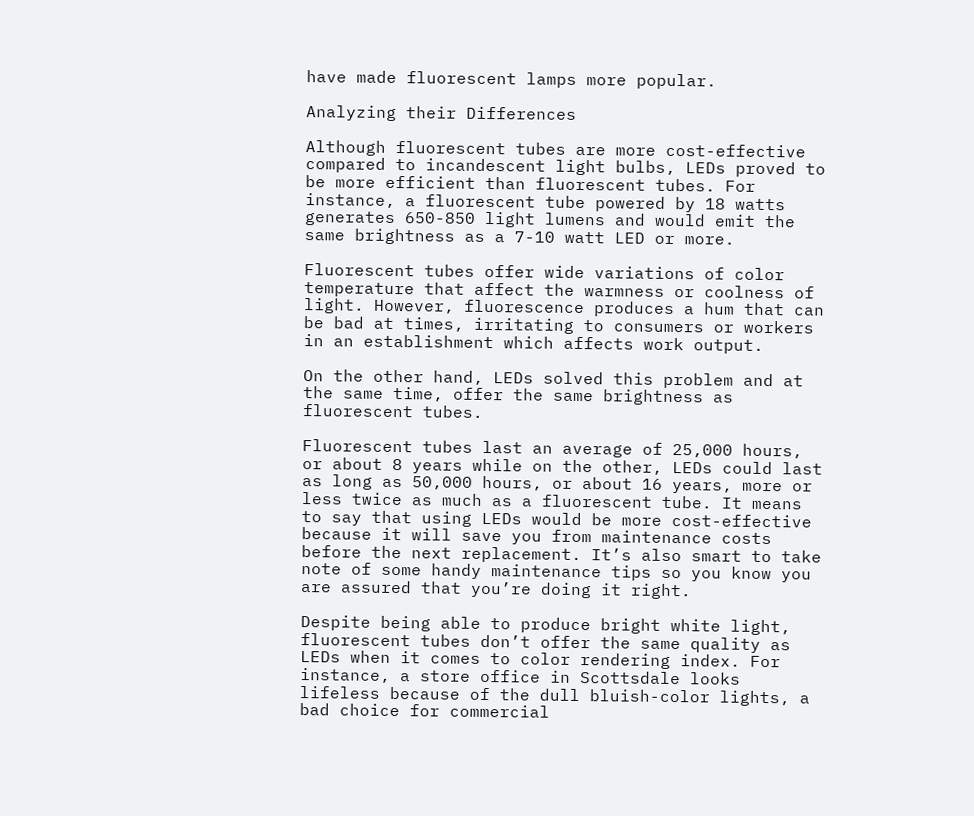have made fluorescent lamps more popular.

Analyzing their Differences

Although fluorescent tubes are more cost-effective compared to incandescent light bulbs, LEDs proved to be more efficient than fluorescent tubes. For instance, a fluorescent tube powered by 18 watts generates 650-850 light lumens and would emit the same brightness as a 7-10 watt LED or more.

Fluorescent tubes offer wide variations of color temperature that affect the warmness or coolness of light. However, fluorescence produces a hum that can be bad at times, irritating to consumers or workers in an establishment which affects work output.

On the other hand, LEDs solved this problem and at the same time, offer the same brightness as fluorescent tubes.

Fluorescent tubes last an average of 25,000 hours, or about 8 years while on the other, LEDs could last as long as 50,000 hours, or about 16 years, more or less twice as much as a fluorescent tube. It means to say that using LEDs would be more cost-effective because it will save you from maintenance costs before the next replacement. It’s also smart to take note of some handy maintenance tips so you know you are assured that you’re doing it right.

Despite being able to produce bright white light, fluorescent tubes don’t offer the same quality as LEDs when it comes to color rendering index. For instance, a store office in Scottsdale looks lifeless because of the dull bluish-color lights, a bad choice for commercial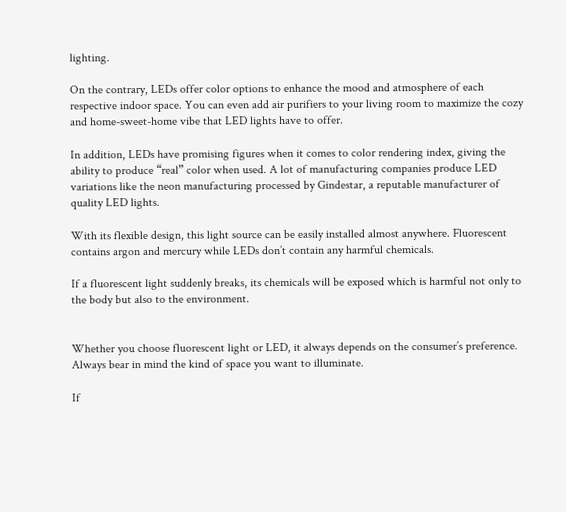lighting.

On the contrary, LEDs offer color options to enhance the mood and atmosphere of each respective indoor space. You can even add air purifiers to your living room to maximize the cozy and home-sweet-home vibe that LED lights have to offer.

In addition, LEDs have promising figures when it comes to color rendering index, giving the ability to produce “real” color when used. A lot of manufacturing companies produce LED variations like the neon manufacturing processed by Gindestar, a reputable manufacturer of quality LED lights.

With its flexible design, this light source can be easily installed almost anywhere. Fluorescent contains argon and mercury while LEDs don’t contain any harmful chemicals.

If a fluorescent light suddenly breaks, its chemicals will be exposed which is harmful not only to the body but also to the environment.


Whether you choose fluorescent light or LED, it always depends on the consumer’s preference. Always bear in mind the kind of space you want to illuminate.

If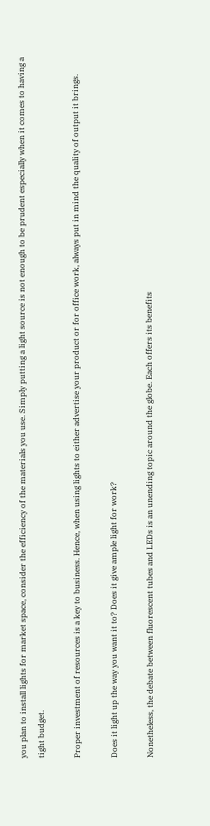you plan to install lights for market space, consider the efficiency of the materials you use. Simply putting a light source is not enough to be prudent especially when it comes to having a tight budget.

Proper investment of resources is a key to business. Hence, when using lights to either advertise your product or for office work, always put in mind the quality of output it brings.

Does it light up the way you want it to? Does it give ample light for work?

Nonetheless, the debate between fluorescent tubes and LEDs is an unending topic around the globe. Each offers its benefits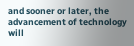and sooner or later, the advancement of technology will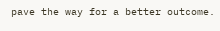pave the way for a better outcome.